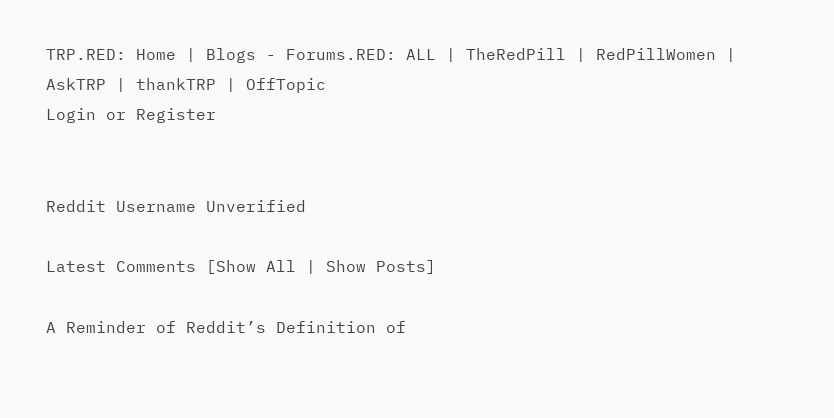TRP.RED: Home | Blogs - Forums.RED: ALL | TheRedPill | RedPillWomen | AskTRP | thankTRP | OffTopic
Login or Register


Reddit Username Unverified

Latest Comments [Show All | Show Posts]

A Reminder of Reddit’s Definition of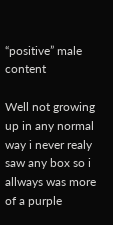“positive” male content

Well not growing up in any normal way i never realy saw any box so i allways was more of a purple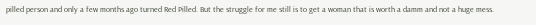pilled person and only a few months ago turned Red Pilled. But the struggle for me still is to get a woman that is worth a damm and not a huge mess.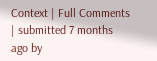Context | Full Comments | submitted 7 months ago by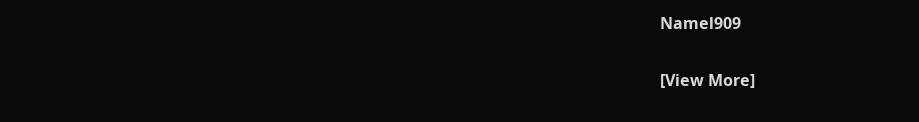Namel909

[View More]